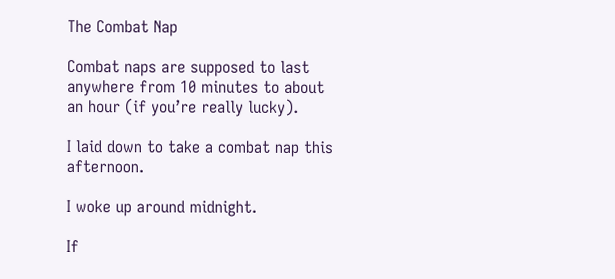The Combat Nap

Combat naps are supposed to last anywhere from 10 minutes to about an hour (if you’re really lucky).

I laid down to take a combat nap this afternoon.

I woke up around midnight.

If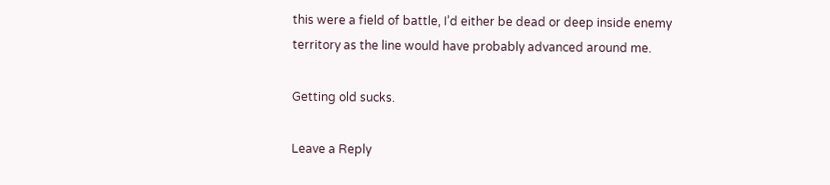this were a field of battle, I’d either be dead or deep inside enemy territory as the line would have probably advanced around me.

Getting old sucks.

Leave a Reply